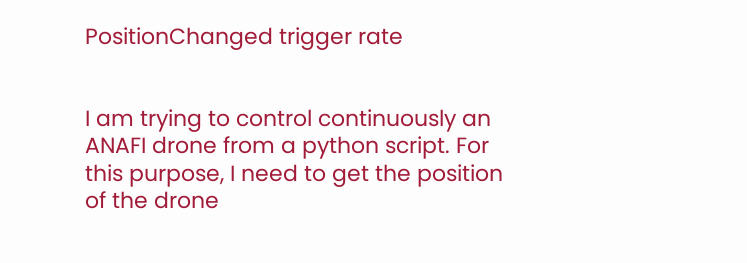PositionChanged trigger rate


I am trying to control continuously an ANAFI drone from a python script. For this purpose, I need to get the position of the drone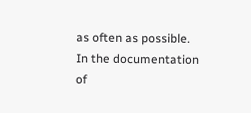as often as possible.
In the documentation of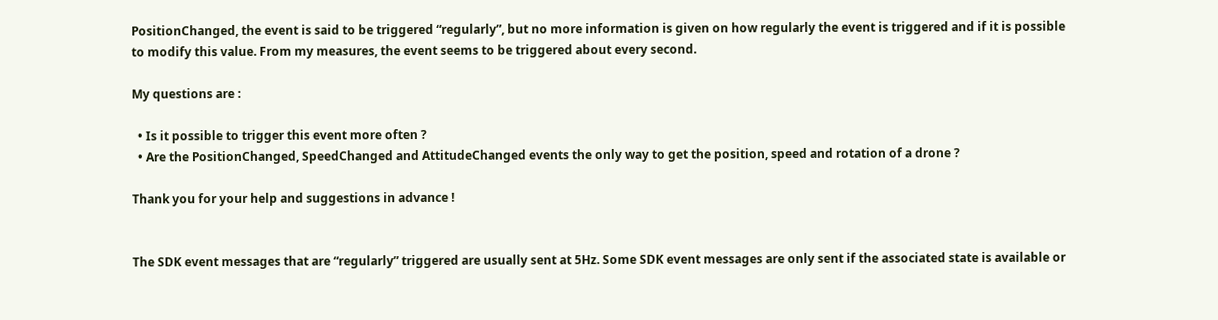PositionChanged, the event is said to be triggered “regularly”, but no more information is given on how regularly the event is triggered and if it is possible to modify this value. From my measures, the event seems to be triggered about every second.

My questions are :

  • Is it possible to trigger this event more often ?
  • Are the PositionChanged, SpeedChanged and AttitudeChanged events the only way to get the position, speed and rotation of a drone ?

Thank you for your help and suggestions in advance !


The SDK event messages that are “regularly” triggered are usually sent at 5Hz. Some SDK event messages are only sent if the associated state is available or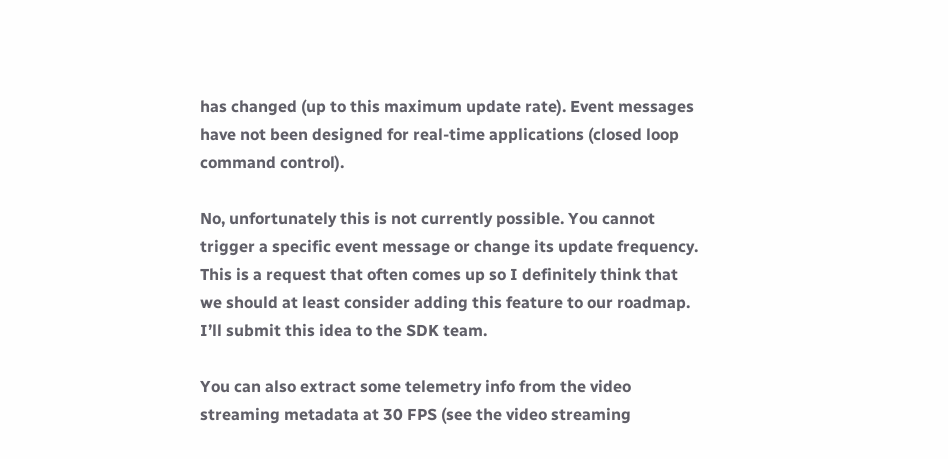has changed (up to this maximum update rate). Event messages have not been designed for real-time applications (closed loop command control).

No, unfortunately this is not currently possible. You cannot trigger a specific event message or change its update frequency. This is a request that often comes up so I definitely think that we should at least consider adding this feature to our roadmap. I’ll submit this idea to the SDK team.

You can also extract some telemetry info from the video streaming metadata at 30 FPS (see the video streaming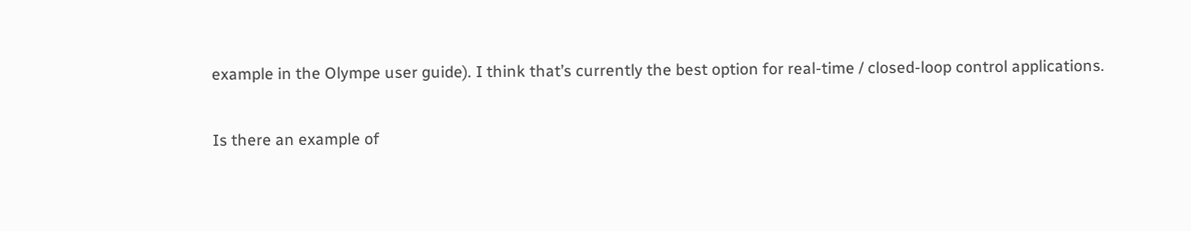example in the Olympe user guide). I think that’s currently the best option for real-time / closed-loop control applications.

Is there an example of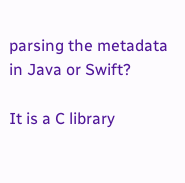parsing the metadata in Java or Swift?

It is a C library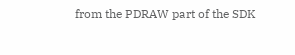from the PDRAW part of the SDK